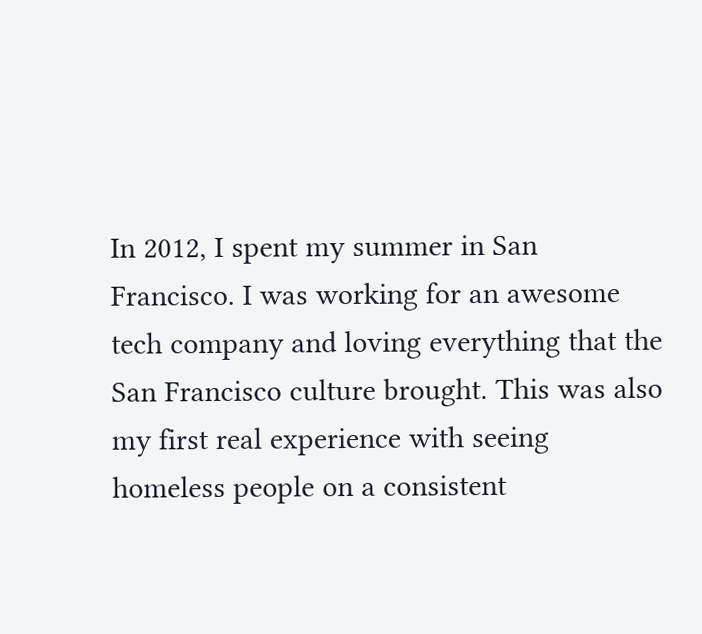In 2012, I spent my summer in San Francisco. I was working for an awesome tech company and loving everything that the San Francisco culture brought. This was also my first real experience with seeing homeless people on a consistent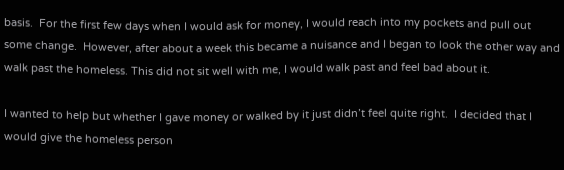basis.  For the first few days when I would ask for money, I would reach into my pockets and pull out some change.  However, after about a week this became a nuisance and I began to look the other way and walk past the homeless. This did not sit well with me, I would walk past and feel bad about it.

I wanted to help but whether I gave money or walked by it just didn’t feel quite right.  I decided that I would give the homeless person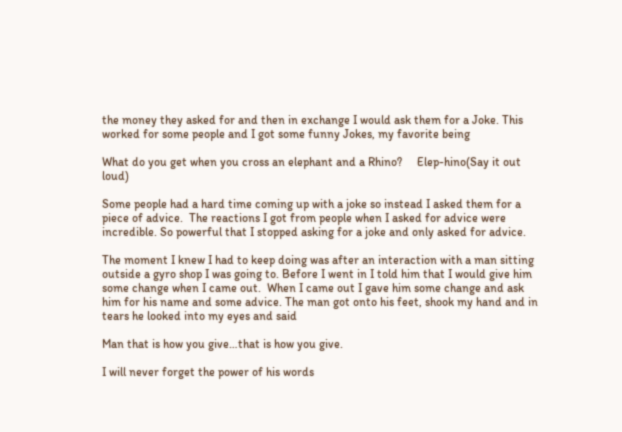the money they asked for and then in exchange I would ask them for a Joke. This worked for some people and I got some funny Jokes, my favorite being

What do you get when you cross an elephant and a Rhino?     Elep-hino(Say it out loud)

Some people had a hard time coming up with a joke so instead I asked them for a piece of advice.  The reactions I got from people when I asked for advice were incredible. So powerful that I stopped asking for a joke and only asked for advice.

The moment I knew I had to keep doing was after an interaction with a man sitting outside a gyro shop I was going to. Before I went in I told him that I would give him some change when I came out.  When I came out I gave him some change and ask him for his name and some advice. The man got onto his feet, shook my hand and in tears he looked into my eyes and said

Man that is how you give…that is how you give.

I will never forget the power of his words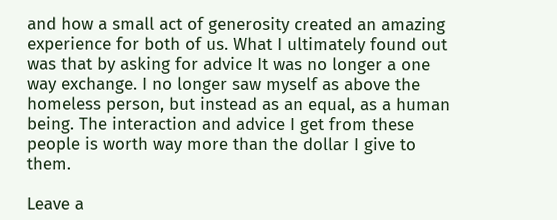and how a small act of generosity created an amazing experience for both of us. What I ultimately found out was that by asking for advice It was no longer a one way exchange. I no longer saw myself as above the homeless person, but instead as an equal, as a human being. The interaction and advice I get from these people is worth way more than the dollar I give to them.

Leave a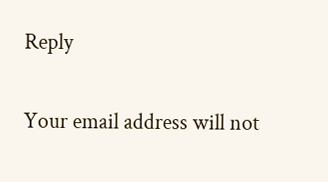Reply

Your email address will not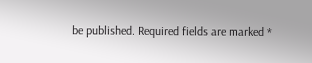be published. Required fields are marked *